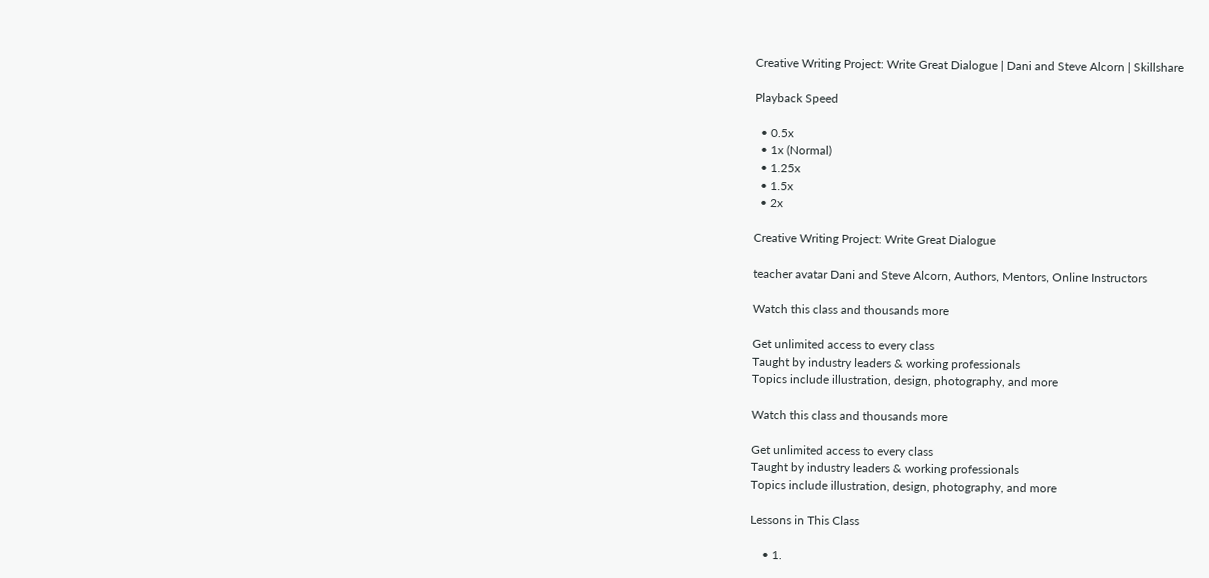Creative Writing Project: Write Great Dialogue | Dani and Steve Alcorn | Skillshare

Playback Speed

  • 0.5x
  • 1x (Normal)
  • 1.25x
  • 1.5x
  • 2x

Creative Writing Project: Write Great Dialogue

teacher avatar Dani and Steve Alcorn, Authors, Mentors, Online Instructors

Watch this class and thousands more

Get unlimited access to every class
Taught by industry leaders & working professionals
Topics include illustration, design, photography, and more

Watch this class and thousands more

Get unlimited access to every class
Taught by industry leaders & working professionals
Topics include illustration, design, photography, and more

Lessons in This Class

    • 1.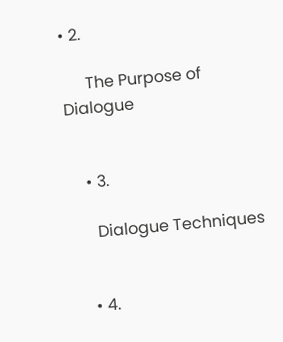• 2.

      The Purpose of Dialogue


    • 3.

      Dialogue Techniques


    • 4.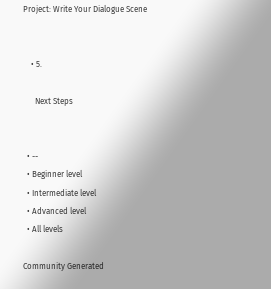Project: Write Your Dialogue Scene


    • 5.

      Next Steps


  • --
  • Beginner level
  • Intermediate level
  • Advanced level
  • All levels

Community Generated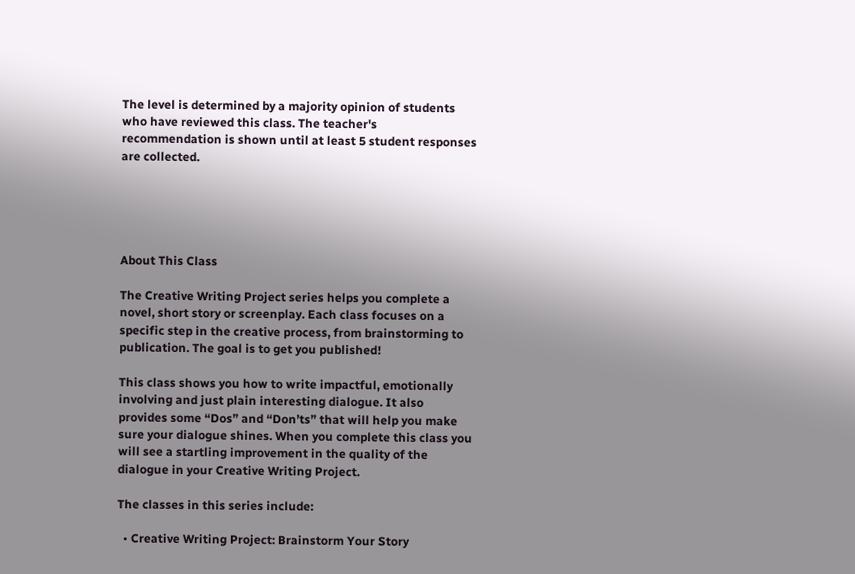The level is determined by a majority opinion of students who have reviewed this class. The teacher's recommendation is shown until at least 5 student responses are collected.





About This Class

The Creative Writing Project series helps you complete a novel, short story or screenplay. Each class focuses on a specific step in the creative process, from brainstorming to publication. The goal is to get you published!

This class shows you how to write impactful, emotionally involving and just plain interesting dialogue. It also provides some “Dos” and “Don’ts” that will help you make sure your dialogue shines. When you complete this class you will see a startling improvement in the quality of the dialogue in your Creative Writing Project.

The classes in this series include:

  • Creative Writing Project: Brainstorm Your Story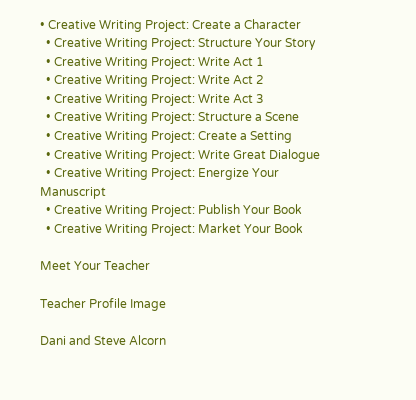• Creative Writing Project: Create a Character
  • Creative Writing Project: Structure Your Story
  • Creative Writing Project: Write Act 1
  • Creative Writing Project: Write Act 2
  • Creative Writing Project: Write Act 3
  • Creative Writing Project: Structure a Scene
  • Creative Writing Project: Create a Setting
  • Creative Writing Project: Write Great Dialogue
  • Creative Writing Project: Energize Your Manuscript
  • Creative Writing Project: Publish Your Book
  • Creative Writing Project: Market Your Book

Meet Your Teacher

Teacher Profile Image

Dani and Steve Alcorn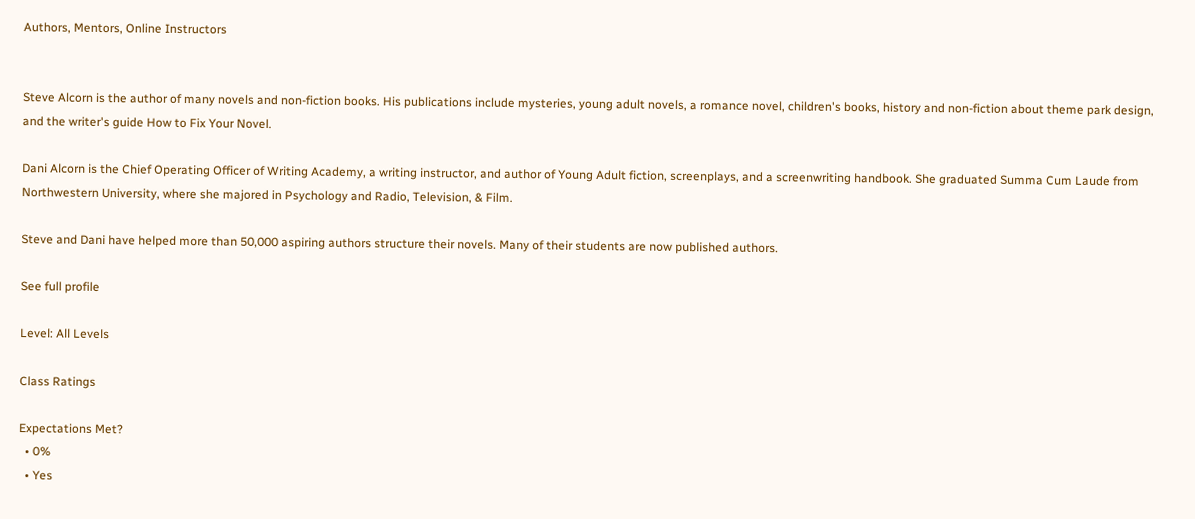Authors, Mentors, Online Instructors


Steve Alcorn is the author of many novels and non-fiction books. His publications include mysteries, young adult novels, a romance novel, children's books, history and non-fiction about theme park design, and the writer's guide How to Fix Your Novel.

Dani Alcorn is the Chief Operating Officer of Writing Academy, a writing instructor, and author of Young Adult fiction, screenplays, and a screenwriting handbook. She graduated Summa Cum Laude from Northwestern University, where she majored in Psychology and Radio, Television, & Film.

Steve and Dani have helped more than 50,000 aspiring authors structure their novels. Many of their students are now published authors.

See full profile

Level: All Levels

Class Ratings

Expectations Met?
  • 0%
  • Yes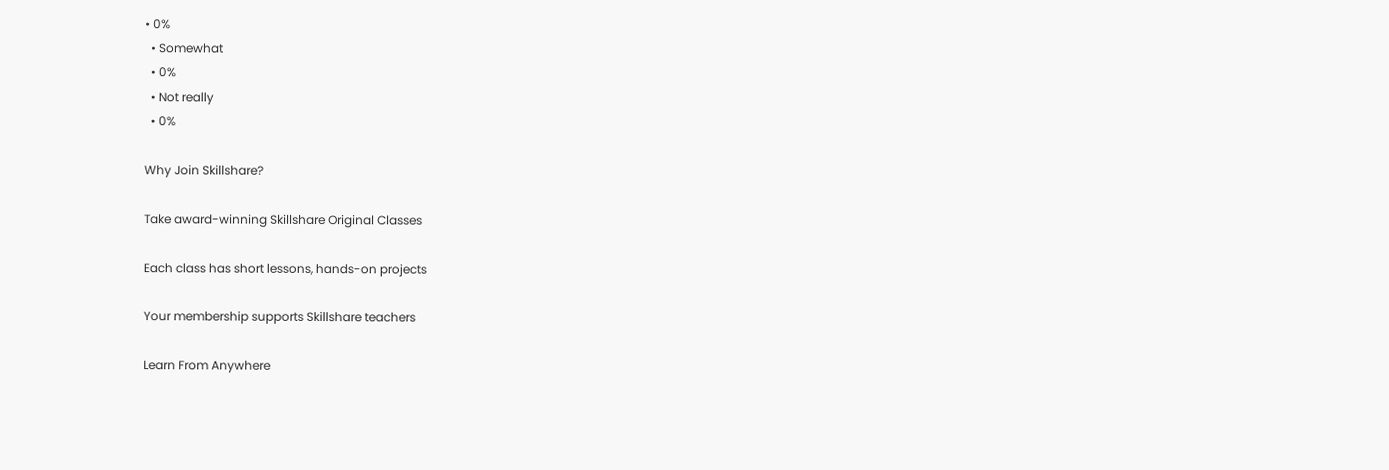• 0%
  • Somewhat
  • 0%
  • Not really
  • 0%

Why Join Skillshare?

Take award-winning Skillshare Original Classes

Each class has short lessons, hands-on projects

Your membership supports Skillshare teachers

Learn From Anywhere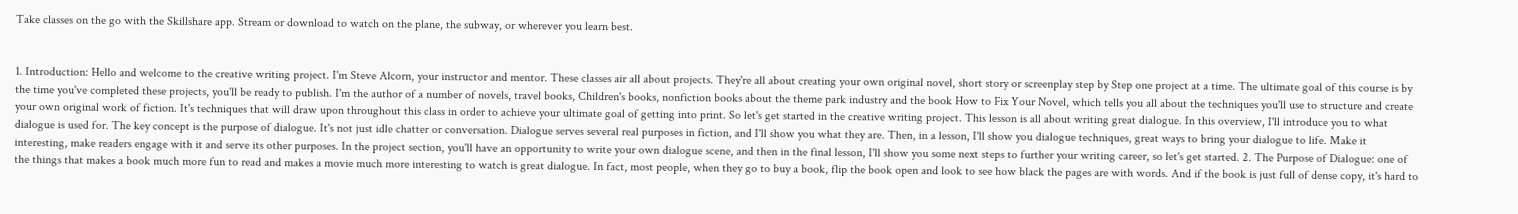Take classes on the go with the Skillshare app. Stream or download to watch on the plane, the subway, or wherever you learn best.


1. Introduction: Hello and welcome to the creative writing project. I'm Steve Alcorn, your instructor and mentor. These classes air all about projects. They're all about creating your own original novel, short story or screenplay step by Step one project at a time. The ultimate goal of this course is by the time you've completed these projects, you'll be ready to publish. I'm the author of a number of novels, travel books, Children's books, nonfiction books about the theme park industry and the book How to Fix Your Novel, which tells you all about the techniques you'll use to structure and create your own original work of fiction. It's techniques that will draw upon throughout this class in order to achieve your ultimate goal of getting into print. So let's get started in the creative writing project. This lesson is all about writing great dialogue. In this overview, I'll introduce you to what dialogue is used for. The key concept is the purpose of dialogue. It's not just idle chatter or conversation. Dialogue serves several real purposes in fiction, and I'll show you what they are. Then, in a lesson, I'll show you dialogue techniques, great ways to bring your dialogue to life. Make it interesting, make readers engage with it and serve its other purposes. In the project section, you'll have an opportunity to write your own dialogue scene, and then in the final lesson, I'll show you some next steps to further your writing career, so let's get started. 2. The Purpose of Dialogue: one of the things that makes a book much more fun to read and makes a movie much more interesting to watch is great dialogue. In fact, most people, when they go to buy a book, flip the book open and look to see how black the pages are with words. And if the book is just full of dense copy, it's hard to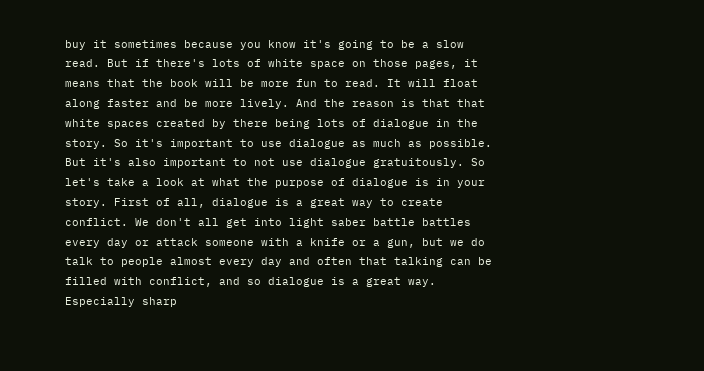buy it sometimes because you know it's going to be a slow read. But if there's lots of white space on those pages, it means that the book will be more fun to read. It will float along faster and be more lively. And the reason is that that white spaces created by there being lots of dialogue in the story. So it's important to use dialogue as much as possible. But it's also important to not use dialogue gratuitously. So let's take a look at what the purpose of dialogue is in your story. First of all, dialogue is a great way to create conflict. We don't all get into light saber battle battles every day or attack someone with a knife or a gun, but we do talk to people almost every day and often that talking can be filled with conflict, and so dialogue is a great way. Especially sharp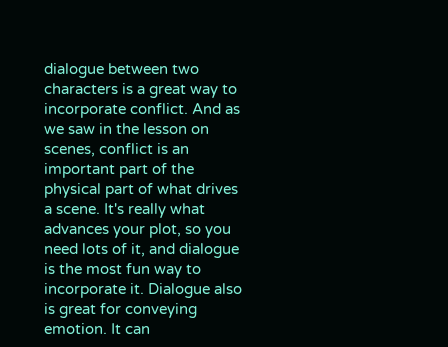dialogue between two characters is a great way to incorporate conflict. And as we saw in the lesson on scenes, conflict is an important part of the physical part of what drives a scene. It's really what advances your plot, so you need lots of it, and dialogue is the most fun way to incorporate it. Dialogue also is great for conveying emotion. It can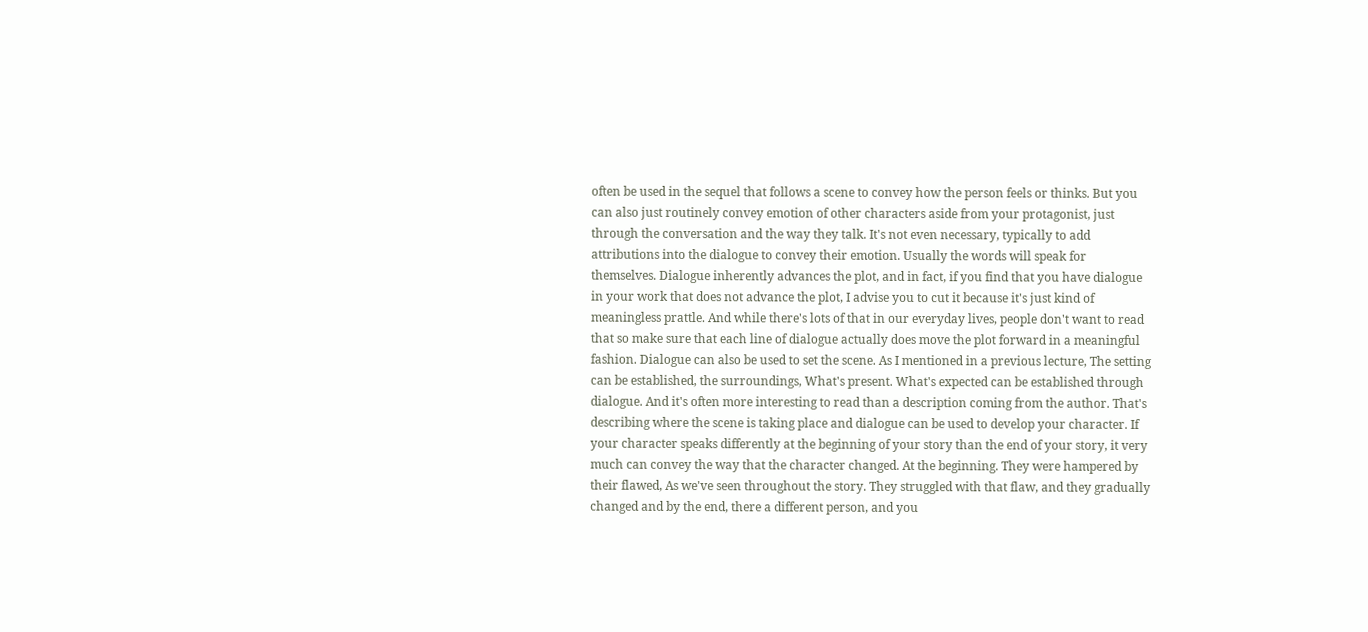often be used in the sequel that follows a scene to convey how the person feels or thinks. But you can also just routinely convey emotion of other characters aside from your protagonist, just through the conversation and the way they talk. It's not even necessary, typically to add attributions into the dialogue to convey their emotion. Usually the words will speak for themselves. Dialogue inherently advances the plot, and in fact, if you find that you have dialogue in your work that does not advance the plot, I advise you to cut it because it's just kind of meaningless prattle. And while there's lots of that in our everyday lives, people don't want to read that so make sure that each line of dialogue actually does move the plot forward in a meaningful fashion. Dialogue can also be used to set the scene. As I mentioned in a previous lecture, The setting can be established, the surroundings, What's present. What's expected can be established through dialogue. And it's often more interesting to read than a description coming from the author. That's describing where the scene is taking place and dialogue can be used to develop your character. If your character speaks differently at the beginning of your story than the end of your story, it very much can convey the way that the character changed. At the beginning. They were hampered by their flawed, As we've seen throughout the story. They struggled with that flaw, and they gradually changed and by the end, there a different person, and you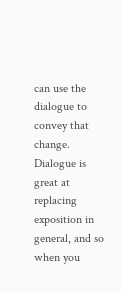can use the dialogue to convey that change. Dialogue is great at replacing exposition in general, and so when you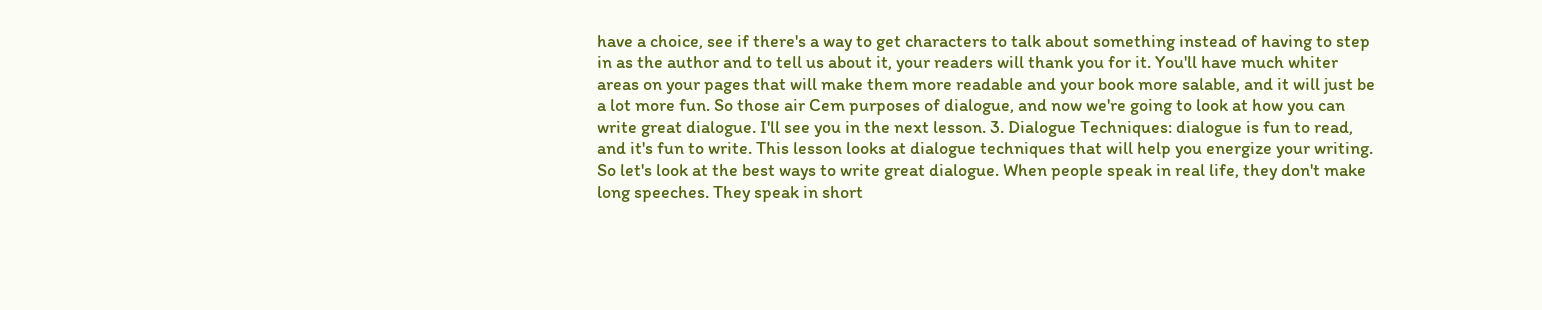have a choice, see if there's a way to get characters to talk about something instead of having to step in as the author and to tell us about it, your readers will thank you for it. You'll have much whiter areas on your pages that will make them more readable and your book more salable, and it will just be a lot more fun. So those air Cem purposes of dialogue, and now we're going to look at how you can write great dialogue. I'll see you in the next lesson. 3. Dialogue Techniques: dialogue is fun to read, and it's fun to write. This lesson looks at dialogue techniques that will help you energize your writing. So let's look at the best ways to write great dialogue. When people speak in real life, they don't make long speeches. They speak in short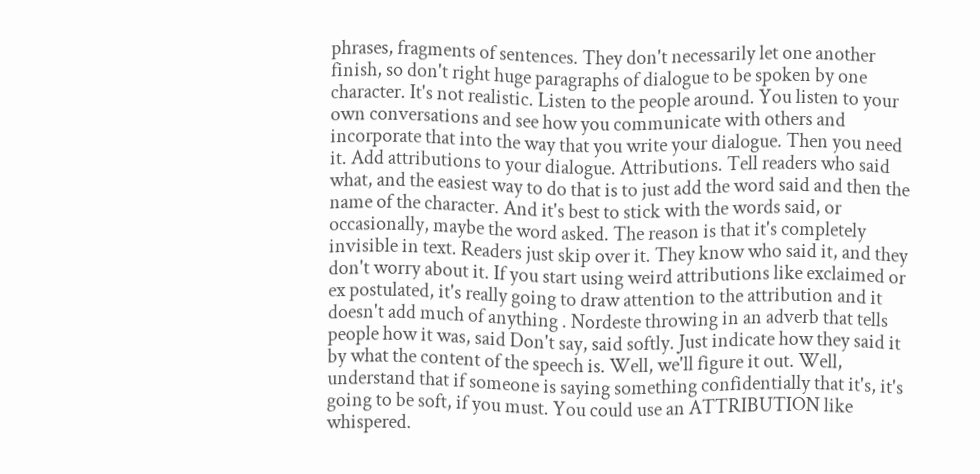phrases, fragments of sentences. They don't necessarily let one another finish, so don't right huge paragraphs of dialogue to be spoken by one character. It's not realistic. Listen to the people around. You listen to your own conversations and see how you communicate with others and incorporate that into the way that you write your dialogue. Then you need it. Add attributions to your dialogue. Attributions. Tell readers who said what, and the easiest way to do that is to just add the word said and then the name of the character. And it's best to stick with the words said, or occasionally, maybe the word asked. The reason is that it's completely invisible in text. Readers just skip over it. They know who said it, and they don't worry about it. If you start using weird attributions like exclaimed or ex postulated, it's really going to draw attention to the attribution and it doesn't add much of anything . Nordeste throwing in an adverb that tells people how it was, said Don't say, said softly. Just indicate how they said it by what the content of the speech is. Well, we'll figure it out. Well, understand that if someone is saying something confidentially that it's, it's going to be soft, if you must. You could use an ATTRIBUTION like whispered.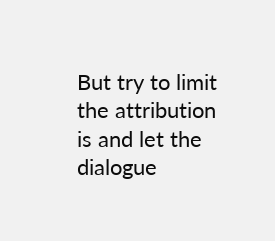But try to limit the attribution is and let the dialogue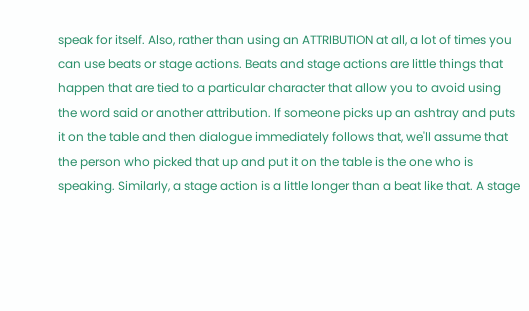speak for itself. Also, rather than using an ATTRIBUTION at all, a lot of times you can use beats or stage actions. Beats and stage actions are little things that happen that are tied to a particular character that allow you to avoid using the word said or another attribution. If someone picks up an ashtray and puts it on the table and then dialogue immediately follows that, we'll assume that the person who picked that up and put it on the table is the one who is speaking. Similarly, a stage action is a little longer than a beat like that. A stage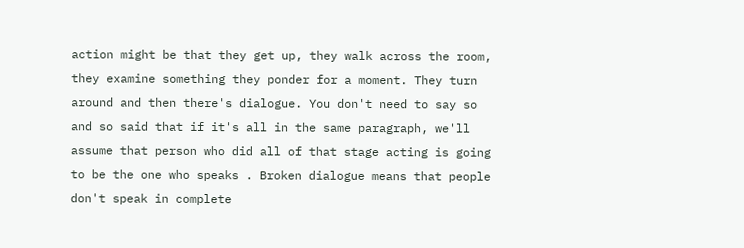action might be that they get up, they walk across the room, they examine something they ponder for a moment. They turn around and then there's dialogue. You don't need to say so and so said that if it's all in the same paragraph, we'll assume that person who did all of that stage acting is going to be the one who speaks . Broken dialogue means that people don't speak in complete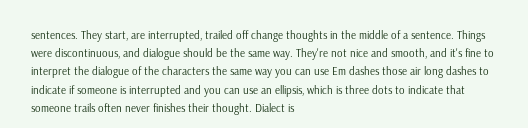sentences. They start, are interrupted, trailed off change thoughts in the middle of a sentence. Things were discontinuous, and dialogue should be the same way. They're not nice and smooth, and it's fine to interpret the dialogue of the characters the same way you can use Em dashes those air long dashes to indicate if someone is interrupted and you can use an ellipsis, which is three dots to indicate that someone trails often never finishes their thought. Dialect is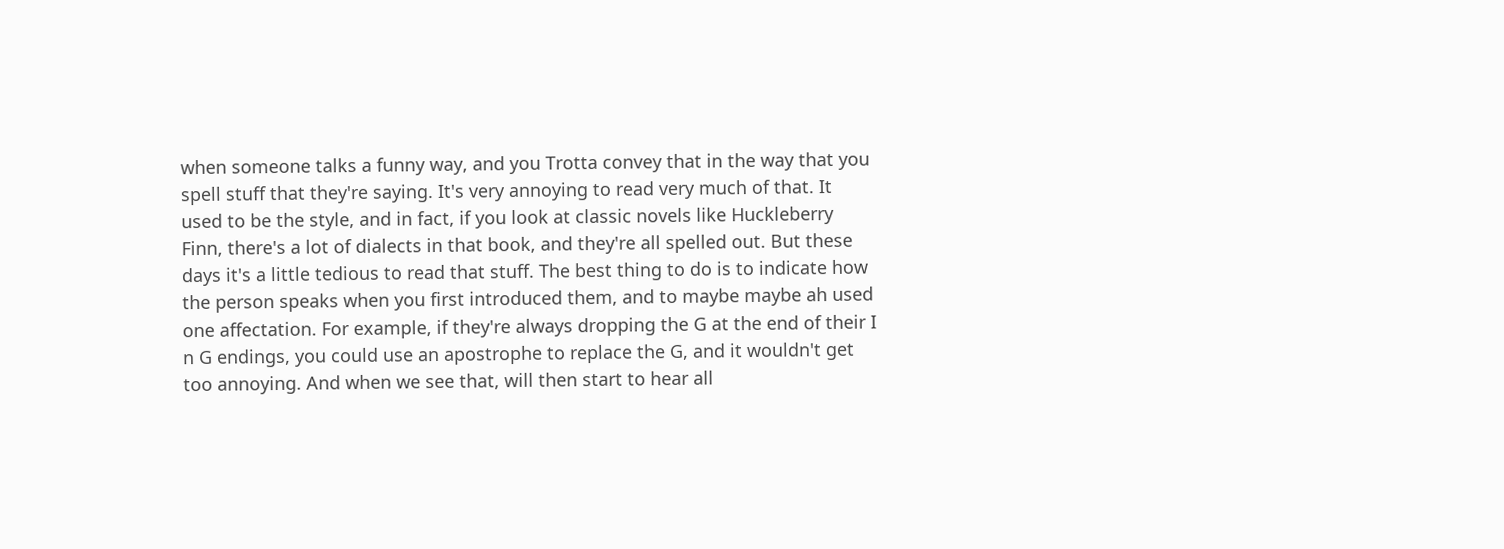when someone talks a funny way, and you Trotta convey that in the way that you spell stuff that they're saying. It's very annoying to read very much of that. It used to be the style, and in fact, if you look at classic novels like Huckleberry Finn, there's a lot of dialects in that book, and they're all spelled out. But these days it's a little tedious to read that stuff. The best thing to do is to indicate how the person speaks when you first introduced them, and to maybe maybe ah used one affectation. For example, if they're always dropping the G at the end of their I n G endings, you could use an apostrophe to replace the G, and it wouldn't get too annoying. And when we see that, will then start to hear all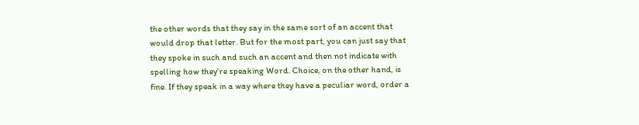the other words that they say in the same sort of an accent that would drop that letter. But for the most part, you can just say that they spoke in such and such an accent and then not indicate with spelling how they're speaking Word. Choice, on the other hand, is fine. If they speak in a way where they have a peculiar word, order a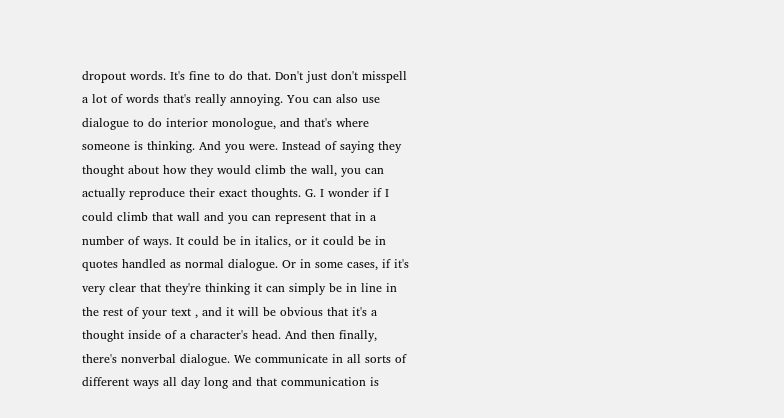dropout words. It's fine to do that. Don't just don't misspell a lot of words that's really annoying. You can also use dialogue to do interior monologue, and that's where someone is thinking. And you were. Instead of saying they thought about how they would climb the wall, you can actually reproduce their exact thoughts. G. I wonder if I could climb that wall and you can represent that in a number of ways. It could be in italics, or it could be in quotes handled as normal dialogue. Or in some cases, if it's very clear that they're thinking it can simply be in line in the rest of your text , and it will be obvious that it's a thought inside of a character's head. And then finally, there's nonverbal dialogue. We communicate in all sorts of different ways all day long and that communication is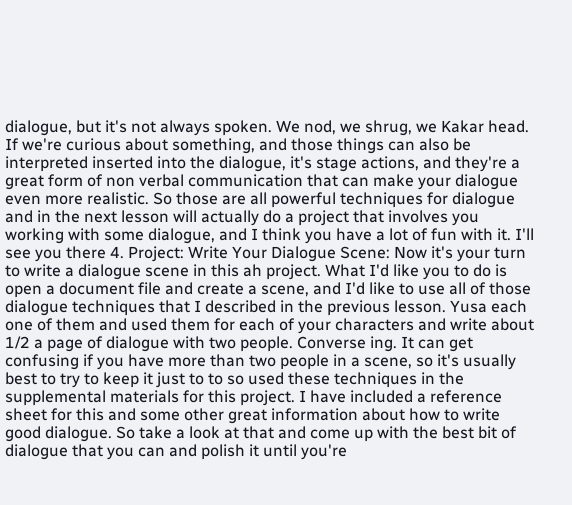dialogue, but it's not always spoken. We nod, we shrug, we Kakar head. If we're curious about something, and those things can also be interpreted inserted into the dialogue, it's stage actions, and they're a great form of non verbal communication that can make your dialogue even more realistic. So those are all powerful techniques for dialogue and in the next lesson will actually do a project that involves you working with some dialogue, and I think you have a lot of fun with it. I'll see you there 4. Project: Write Your Dialogue Scene: Now it's your turn to write a dialogue scene in this ah project. What I'd like you to do is open a document file and create a scene, and I'd like to use all of those dialogue techniques that I described in the previous lesson. Yusa each one of them and used them for each of your characters and write about 1/2 a page of dialogue with two people. Converse ing. It can get confusing if you have more than two people in a scene, so it's usually best to try to keep it just to to so used these techniques in the supplemental materials for this project. I have included a reference sheet for this and some other great information about how to write good dialogue. So take a look at that and come up with the best bit of dialogue that you can and polish it until you're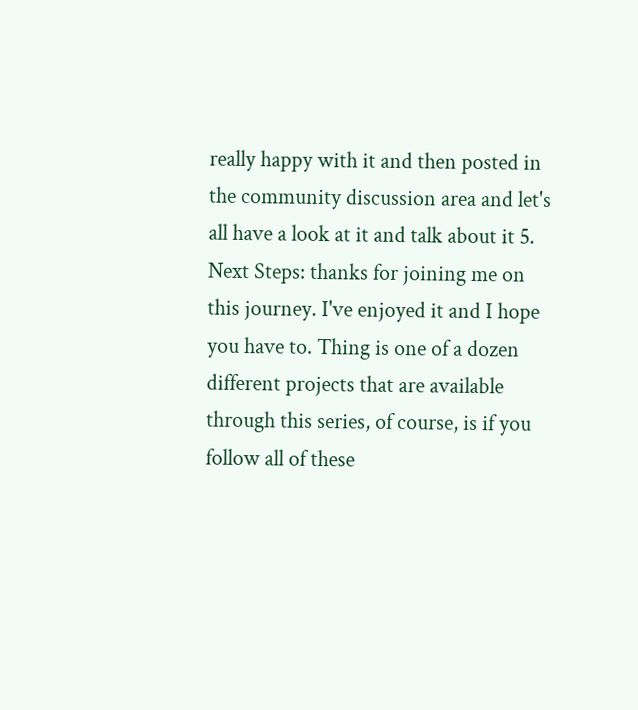really happy with it and then posted in the community discussion area and let's all have a look at it and talk about it 5. Next Steps: thanks for joining me on this journey. I've enjoyed it and I hope you have to. Thing is one of a dozen different projects that are available through this series, of course, is if you follow all of these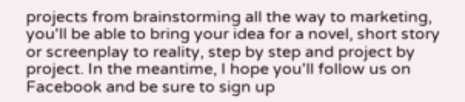projects from brainstorming all the way to marketing, you'll be able to bring your idea for a novel, short story or screenplay to reality, step by step and project by project. In the meantime, I hope you'll follow us on Facebook and be sure to sign up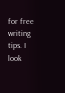for free writing tips. I look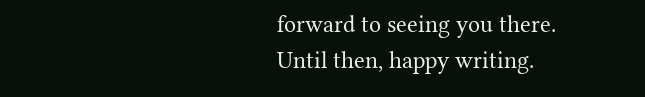forward to seeing you there. Until then, happy writing.